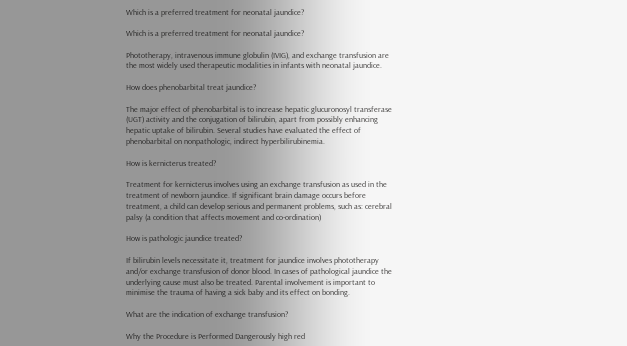Which is a preferred treatment for neonatal jaundice?

Which is a preferred treatment for neonatal jaundice?

Phototherapy, intravenous immune globulin (IVIG), and exchange transfusion are the most widely used therapeutic modalities in infants with neonatal jaundice.

How does phenobarbital treat jaundice?

The major effect of phenobarbital is to increase hepatic glucuronosyl transferase (UGT) activity and the conjugation of bilirubin, apart from possibly enhancing hepatic uptake of bilirubin. Several studies have evaluated the effect of phenobarbital on nonpathologic, indirect hyperbilirubinemia.

How is kernicterus treated?

Treatment for kernicterus involves using an exchange transfusion as used in the treatment of newborn jaundice. If significant brain damage occurs before treatment, a child can develop serious and permanent problems, such as: cerebral palsy (a condition that affects movement and co-ordination)

How is pathologic jaundice treated?

If bilirubin levels necessitate it, treatment for jaundice involves phototherapy and/or exchange transfusion of donor blood. In cases of pathological jaundice the underlying cause must also be treated. Parental involvement is important to minimise the trauma of having a sick baby and its effect on bonding.

What are the indication of exchange transfusion?

Why the Procedure is Performed Dangerously high red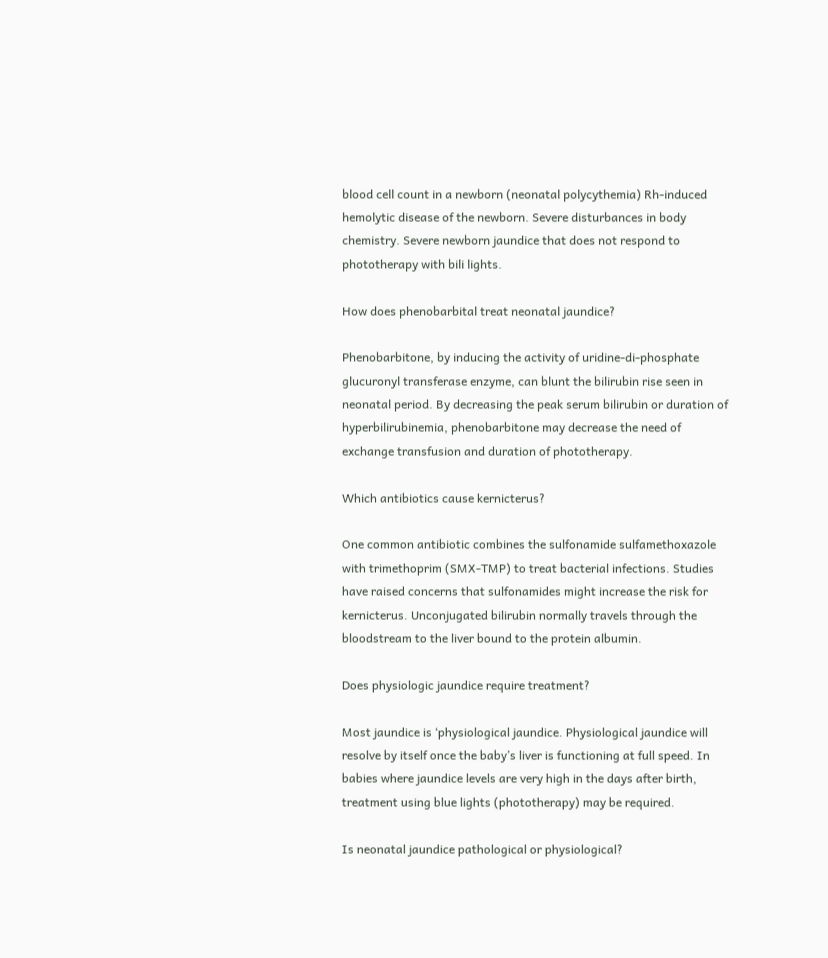blood cell count in a newborn (neonatal polycythemia) Rh-induced hemolytic disease of the newborn. Severe disturbances in body chemistry. Severe newborn jaundice that does not respond to phototherapy with bili lights.

How does phenobarbital treat neonatal jaundice?

Phenobarbitone, by inducing the activity of uridine-di-phosphate glucuronyl transferase enzyme, can blunt the bilirubin rise seen in neonatal period. By decreasing the peak serum bilirubin or duration of hyperbilirubinemia, phenobarbitone may decrease the need of exchange transfusion and duration of phototherapy.

Which antibiotics cause kernicterus?

One common antibiotic combines the sulfonamide sulfamethoxazole with trimethoprim (SMX-TMP) to treat bacterial infections. Studies have raised concerns that sulfonamides might increase the risk for kernicterus. Unconjugated bilirubin normally travels through the bloodstream to the liver bound to the protein albumin.

Does physiologic jaundice require treatment?

Most jaundice is ‘physiological jaundice. Physiological jaundice will resolve by itself once the baby’s liver is functioning at full speed. In babies where jaundice levels are very high in the days after birth, treatment using blue lights (phototherapy) may be required.

Is neonatal jaundice pathological or physiological?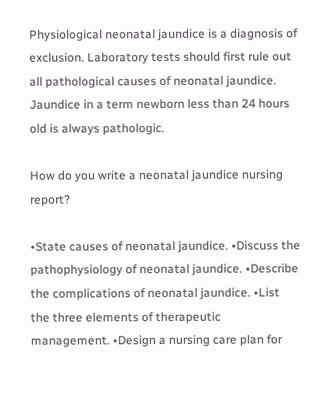Physiological neonatal jaundice is a diagnosis of exclusion. Laboratory tests should first rule out all pathological causes of neonatal jaundice. Jaundice in a term newborn less than 24 hours old is always pathologic.

How do you write a neonatal jaundice nursing report?

•State causes of neonatal jaundice. •Discuss the pathophysiology of neonatal jaundice. •Describe the complications of neonatal jaundice. •List the three elements of therapeutic management. •Design a nursing care plan for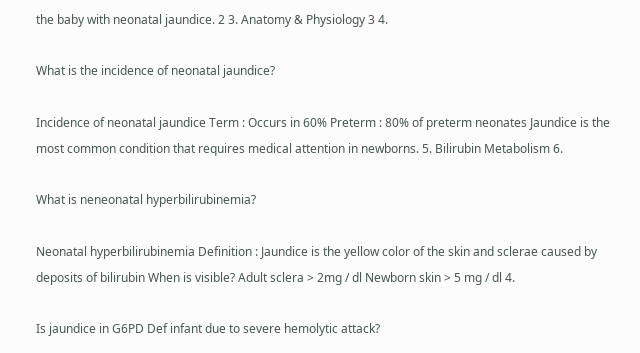the baby with neonatal jaundice. 2 3. Anatomy & Physiology 3 4.

What is the incidence of neonatal jaundice?

Incidence of neonatal jaundice Term : Occurs in 60% Preterm : 80% of preterm neonates Jaundice is the most common condition that requires medical attention in newborns. 5. Bilirubin Metabolism 6.

What is neneonatal hyperbilirubinemia?

Neonatal hyperbilirubinemia Definition : Jaundice is the yellow color of the skin and sclerae caused by deposits of bilirubin When is visible? Adult sclera > 2mg / dl Newborn skin > 5 mg / dl 4.

Is jaundice in G6PD Def infant due to severe hemolytic attack?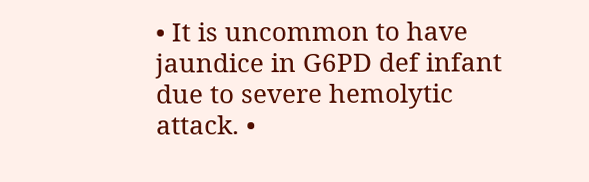• It is uncommon to have jaundice in G6PD def infant due to severe hemolytic attack. •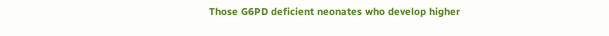Those G6PD deficient neonates who develop higher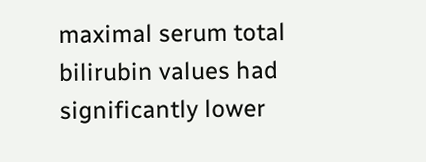maximal serum total bilirubin values had significantly lower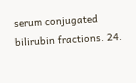serum conjugated bilirubin fractions. 24.